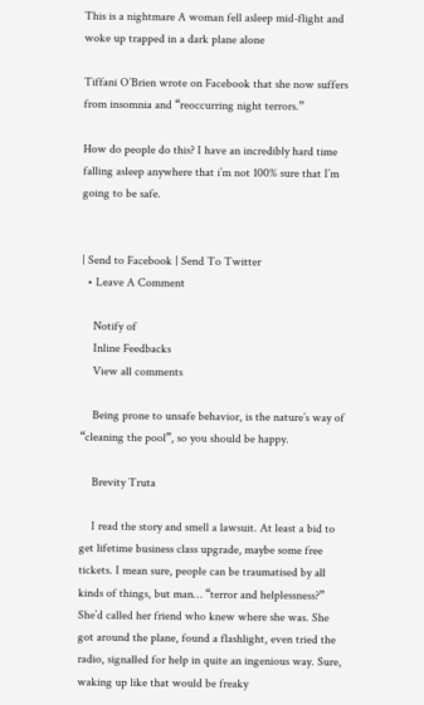This is a nightmare A woman fell asleep mid-flight and woke up trapped in a dark plane alone

Tiffani O’Brien wrote on Facebook that she now suffers from insomnia and “reoccurring night terrors.”

How do people do this? I have an incredibly hard time falling asleep anywhere that i’m not 100% sure that I’m going to be safe.


| Send to Facebook | Send To Twitter
  • Leave A Comment

    Notify of
    Inline Feedbacks
    View all comments

    Being prone to unsafe behavior, is the nature’s way of “cleaning the pool”, so you should be happy.

    Brevity Truta

    I read the story and smell a lawsuit. At least a bid to get lifetime business class upgrade, maybe some free tickets. I mean sure, people can be traumatised by all kinds of things, but man… “terror and helplessness?” She’d called her friend who knew where she was. She got around the plane, found a flashlight, even tried the radio, signalled for help in quite an ingenious way. Sure, waking up like that would be freaky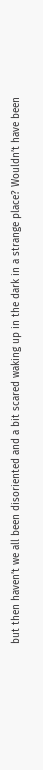but then haven’t we all been disoriented and a bit scared waking up in the dark in a strange place? Wouldn’t have been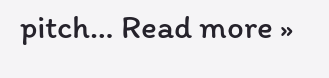pitch… Read more »